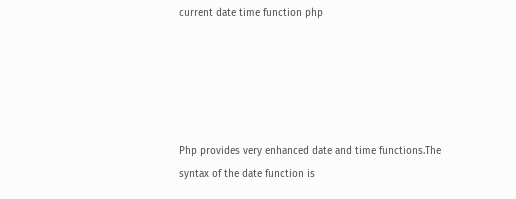current date time function php





Php provides very enhanced date and time functions.The syntax of the date function is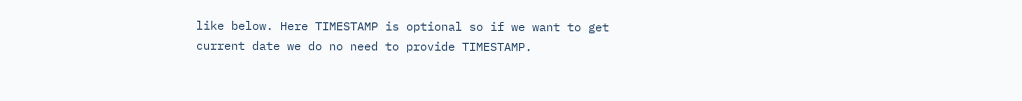like below. Here TIMESTAMP is optional so if we want to get current date we do no need to provide TIMESTAMP.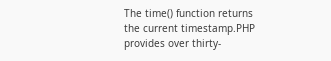The time() function returns the current timestamp.PHP provides over thirty-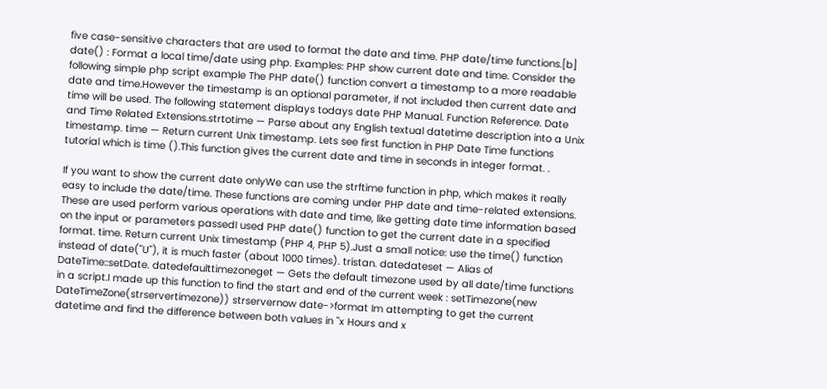five case-sensitive characters that are used to format the date and time. PHP date/time functions.[b] date() : Format a local time/date using php. Examples: PHP show current date and time. Consider the following simple php script example The PHP date() function convert a timestamp to a more readable date and time.However the timestamp is an optional parameter, if not included then current date and time will be used. The following statement displays todays date PHP Manual. Function Reference. Date and Time Related Extensions.strtotime — Parse about any English textual datetime description into a Unix timestamp. time — Return current Unix timestamp. Lets see first function in PHP Date Time functions tutorial which is time ().This function gives the current date and time in seconds in integer format. .

If you want to show the current date onlyWe can use the strftime function in php, which makes it really easy to include the date/time. These functions are coming under PHP date and time-related extensions. These are used perform various operations with date and time, like getting date time information based on the input or parameters passedI used PHP date() function to get the current date in a specified format. time. Return current Unix timestamp (PHP 4, PHP 5).Just a small notice: use the time() function instead of date("U"), it is much faster (about 1000 times). tristan. datedateset — Alias of DateTime::setDate. datedefaulttimezoneget — Gets the default timezone used by all date/time functions in a script.I made up this function to find the start and end of the current week : setTimezone(new DateTimeZone(strservertimezone)) strservernow date->format Im attempting to get the current datetime and find the difference between both values in "x Hours and x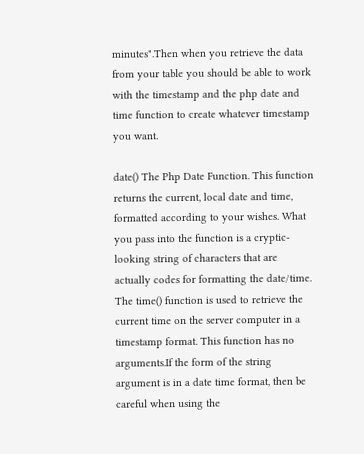minutes".Then when you retrieve the data from your table you should be able to work with the timestamp and the php date and time function to create whatever timestamp you want.

date() The Php Date Function. This function returns the current, local date and time, formatted according to your wishes. What you pass into the function is a cryptic-looking string of characters that are actually codes for formatting the date/time. The time() function is used to retrieve the current time on the server computer in a timestamp format. This function has no arguments.If the form of the string argument is in a date time format, then be careful when using the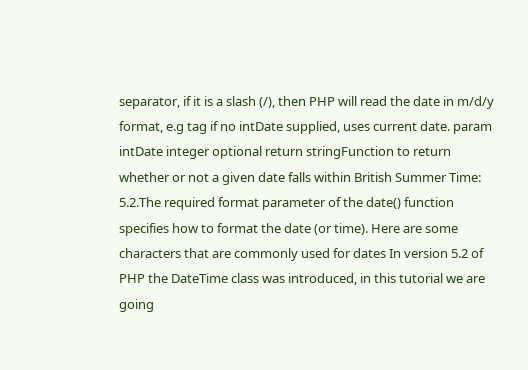separator, if it is a slash (/), then PHP will read the date in m/d/y format, e.g tag if no intDate supplied, uses current date. param intDate integer optional return stringFunction to return whether or not a given date falls within British Summer Time: 5.2.The required format parameter of the date() function specifies how to format the date (or time). Here are some characters that are commonly used for dates In version 5.2 of PHP the DateTime class was introduced, in this tutorial we are going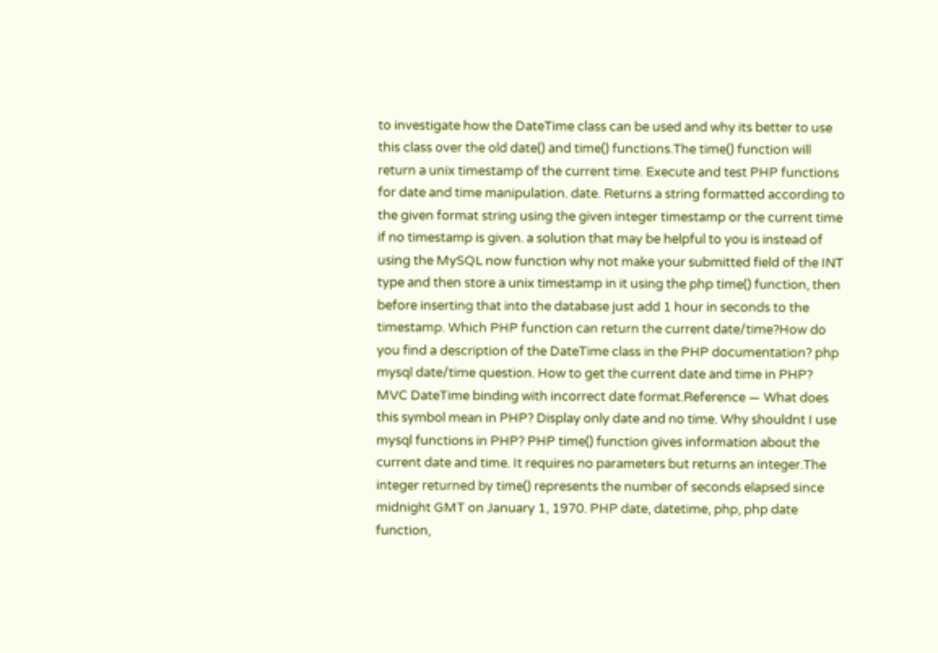to investigate how the DateTime class can be used and why its better to use this class over the old date() and time() functions.The time() function will return a unix timestamp of the current time. Execute and test PHP functions for date and time manipulation. date. Returns a string formatted according to the given format string using the given integer timestamp or the current time if no timestamp is given. a solution that may be helpful to you is instead of using the MySQL now function why not make your submitted field of the INT type and then store a unix timestamp in it using the php time() function, then before inserting that into the database just add 1 hour in seconds to the timestamp. Which PHP function can return the current date/time?How do you find a description of the DateTime class in the PHP documentation? php mysql date/time question. How to get the current date and time in PHP? MVC DateTime binding with incorrect date format.Reference — What does this symbol mean in PHP? Display only date and no time. Why shouldnt I use mysql functions in PHP? PHP time() function gives information about the current date and time. It requires no parameters but returns an integer.The integer returned by time() represents the number of seconds elapsed since midnight GMT on January 1, 1970. PHP date, datetime, php, php date function,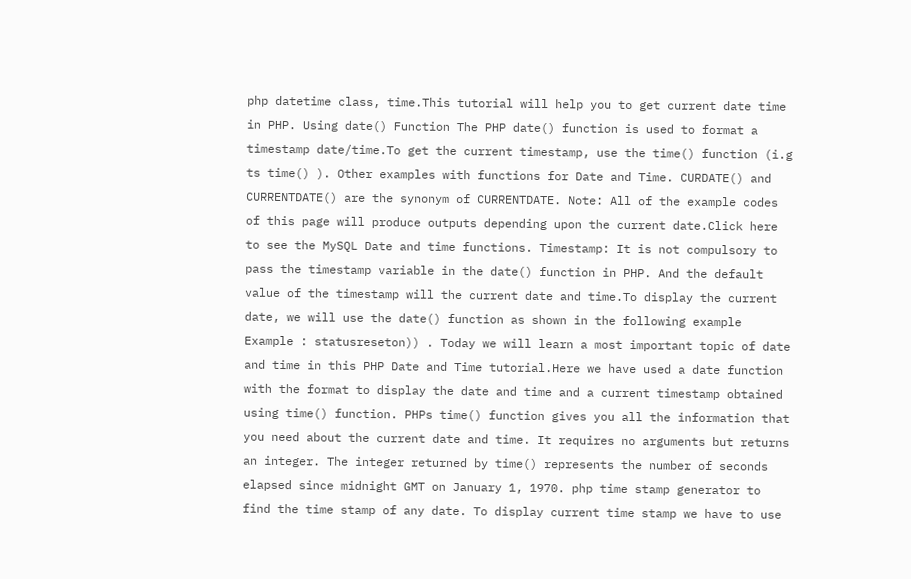php datetime class, time.This tutorial will help you to get current date time in PHP. Using date() Function The PHP date() function is used to format a timestamp date/time.To get the current timestamp, use the time() function (i.g ts time() ). Other examples with functions for Date and Time. CURDATE() and CURRENTDATE() are the synonym of CURRENTDATE. Note: All of the example codes of this page will produce outputs depending upon the current date.Click here to see the MySQL Date and time functions. Timestamp: It is not compulsory to pass the timestamp variable in the date() function in PHP. And the default value of the timestamp will the current date and time.To display the current date, we will use the date() function as shown in the following example Example : statusreseton)) . Today we will learn a most important topic of date and time in this PHP Date and Time tutorial.Here we have used a date function with the format to display the date and time and a current timestamp obtained using time() function. PHPs time() function gives you all the information that you need about the current date and time. It requires no arguments but returns an integer. The integer returned by time() represents the number of seconds elapsed since midnight GMT on January 1, 1970. php time stamp generator to find the time stamp of any date. To display current time stamp we have to use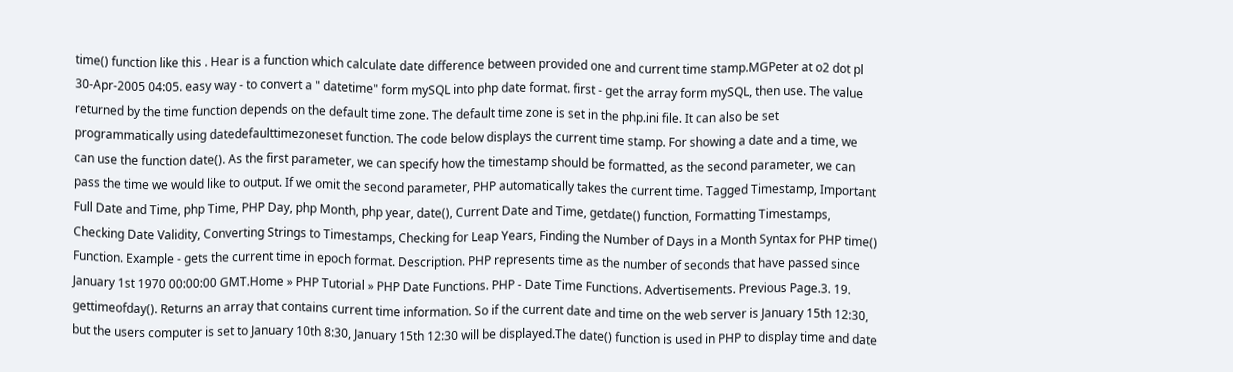time() function like this . Hear is a function which calculate date difference between provided one and current time stamp.MGPeter at o2 dot pl 30-Apr-2005 04:05. easy way - to convert a " datetime" form mySQL into php date format. first - get the array form mySQL, then use. The value returned by the time function depends on the default time zone. The default time zone is set in the php.ini file. It can also be set programmatically using datedefaulttimezoneset function. The code below displays the current time stamp. For showing a date and a time, we can use the function date(). As the first parameter, we can specify how the timestamp should be formatted, as the second parameter, we can pass the time we would like to output. If we omit the second parameter, PHP automatically takes the current time. Tagged Timestamp, Important Full Date and Time, php Time, PHP Day, php Month, php year, date(), Current Date and Time, getdate() function, Formatting Timestamps, Checking Date Validity, Converting Strings to Timestamps, Checking for Leap Years, Finding the Number of Days in a Month Syntax for PHP time() Function. Example - gets the current time in epoch format. Description. PHP represents time as the number of seconds that have passed since January 1st 1970 00:00:00 GMT.Home » PHP Tutorial » PHP Date Functions. PHP - Date Time Functions. Advertisements. Previous Page.3. 19. gettimeofday(). Returns an array that contains current time information. So if the current date and time on the web server is January 15th 12:30, but the users computer is set to January 10th 8:30, January 15th 12:30 will be displayed.The date() function is used in PHP to display time and date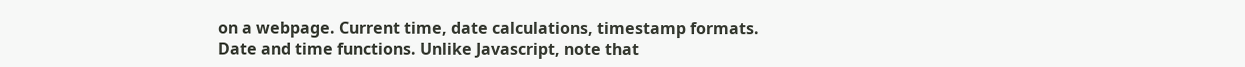on a webpage. Current time, date calculations, timestamp formats. Date and time functions. Unlike Javascript, note that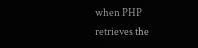when PHP retrieves the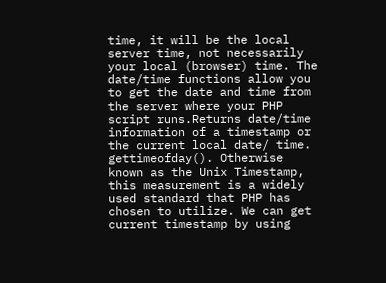time, it will be the local server time, not necessarily your local (browser) time. The date/time functions allow you to get the date and time from the server where your PHP script runs.Returns date/time information of a timestamp or the current local date/ time. gettimeofday(). Otherwise known as the Unix Timestamp, this measurement is a widely used standard that PHP has chosen to utilize. We can get current timestamp by using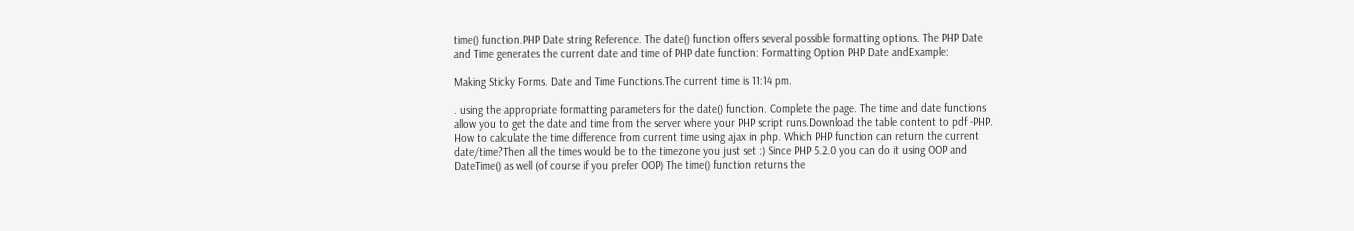time() function.PHP Date string Reference. The date() function offers several possible formatting options. The PHP Date and Time generates the current date and time of PHP date function: Formatting Option PHP Date andExample:

Making Sticky Forms. Date and Time Functions.The current time is 11:14 pm.

. using the appropriate formatting parameters for the date() function. Complete the page. The time and date functions allow you to get the date and time from the server where your PHP script runs.Download the table content to pdf -PHP. How to calculate the time difference from current time using ajax in php. Which PHP function can return the current date/time?Then all the times would be to the timezone you just set :) Since PHP 5.2.0 you can do it using OOP and DateTime() as well (of course if you prefer OOP) The time() function returns the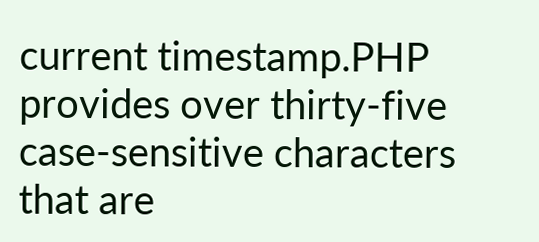current timestamp.PHP provides over thirty-five case-sensitive characters that are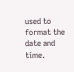used to format the date and time.